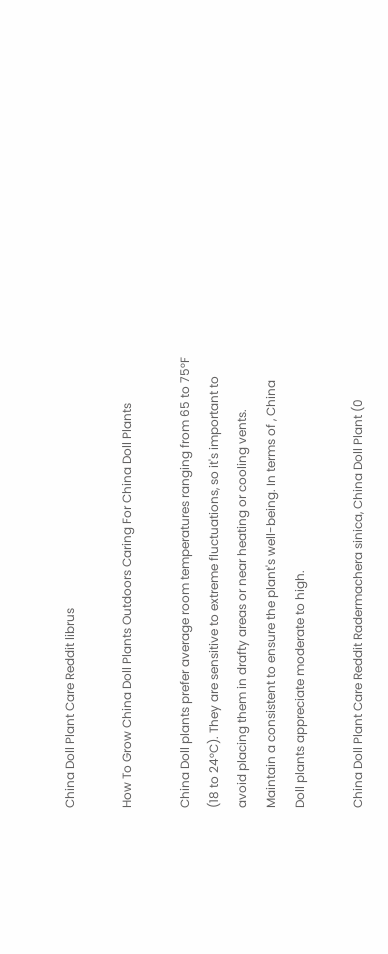China Doll Plant Care Reddit librus

How To Grow China Doll Plants Outdoors Caring For China Doll Plants

China Doll plants prefer average room temperatures ranging from 65 to 75°F (18 to 24°C). They are sensitive to extreme fluctuations, so it's important to avoid placing them in drafty areas or near heating or cooling vents. Maintain a consistent to ensure the plant's well-being. In terms of , China Doll plants appreciate moderate to high.

China Doll Plant Care Reddit Radermachera sinica, China Doll Plant (0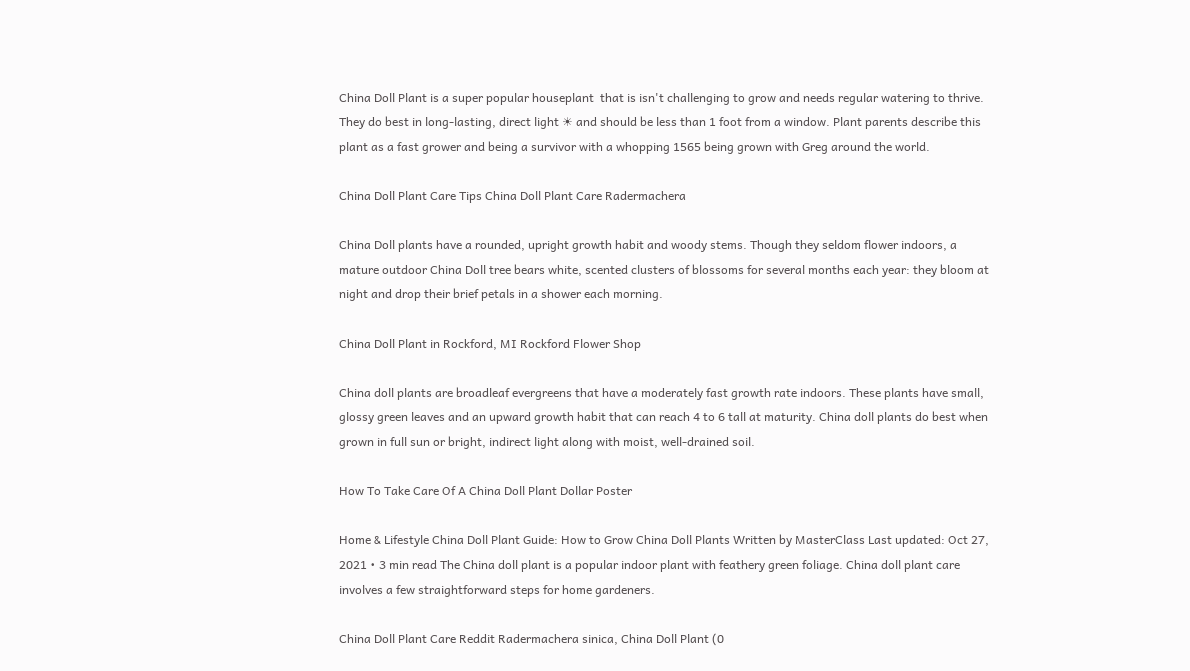China Doll Plant is a super popular houseplant  that is isn't challenging to grow and needs regular watering to thrive. They do best in long-lasting, direct light ☀ and should be less than 1 foot from a window. Plant parents describe this plant as a fast grower and being a survivor with a whopping 1565 being grown with Greg around the world.

China Doll Plant Care Tips China Doll Plant Care Radermachera

China Doll plants have a rounded, upright growth habit and woody stems. Though they seldom flower indoors, a mature outdoor China Doll tree bears white, scented clusters of blossoms for several months each year: they bloom at night and drop their brief petals in a shower each morning.

China Doll Plant in Rockford, MI Rockford Flower Shop

China doll plants are broadleaf evergreens that have a moderately fast growth rate indoors. These plants have small, glossy green leaves and an upward growth habit that can reach 4 to 6 tall at maturity. China doll plants do best when grown in full sun or bright, indirect light along with moist, well-drained soil.

How To Take Care Of A China Doll Plant Dollar Poster

Home & Lifestyle China Doll Plant Guide: How to Grow China Doll Plants Written by MasterClass Last updated: Oct 27, 2021 • 3 min read The China doll plant is a popular indoor plant with feathery green foliage. China doll plant care involves a few straightforward steps for home gardeners.

China Doll Plant Care Reddit Radermachera sinica, China Doll Plant (0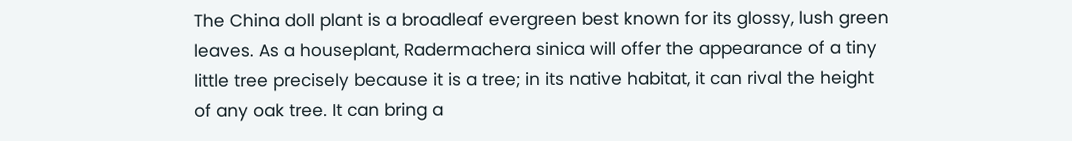The China doll plant is a broadleaf evergreen best known for its glossy, lush green leaves. As a houseplant, Radermachera sinica will offer the appearance of a tiny little tree precisely because it is a tree; in its native habitat, it can rival the height of any oak tree. It can bring a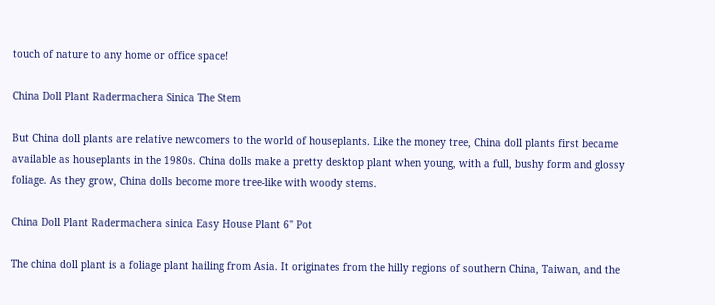touch of nature to any home or office space!

China Doll Plant Radermachera Sinica The Stem

But China doll plants are relative newcomers to the world of houseplants. Like the money tree, China doll plants first became available as houseplants in the 1980s. China dolls make a pretty desktop plant when young, with a full, bushy form and glossy foliage. As they grow, China dolls become more tree-like with woody stems.

China Doll Plant Radermachera sinica Easy House Plant 6" Pot

The china doll plant is a foliage plant hailing from Asia. It originates from the hilly regions of southern China, Taiwan, and the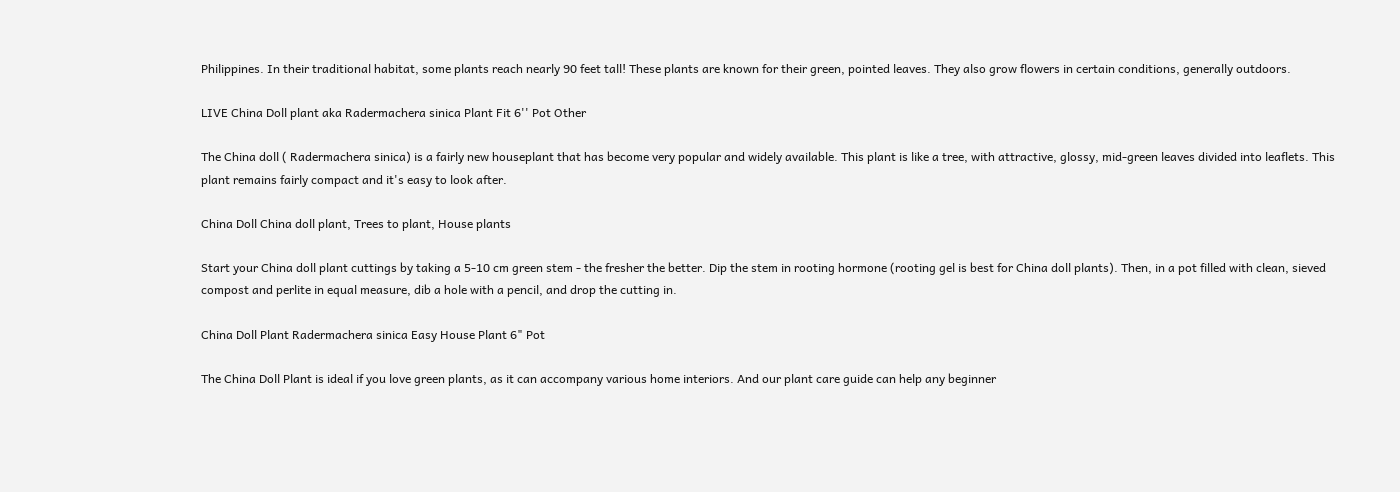Philippines. In their traditional habitat, some plants reach nearly 90 feet tall! These plants are known for their green, pointed leaves. They also grow flowers in certain conditions, generally outdoors.

LIVE China Doll plant aka Radermachera sinica Plant Fit 6'' Pot Other

The China doll ( Radermachera sinica) is a fairly new houseplant that has become very popular and widely available. This plant is like a tree, with attractive, glossy, mid-green leaves divided into leaflets. This plant remains fairly compact and it's easy to look after.

China Doll China doll plant, Trees to plant, House plants

Start your China doll plant cuttings by taking a 5-10 cm green stem - the fresher the better. Dip the stem in rooting hormone (rooting gel is best for China doll plants). Then, in a pot filled with clean, sieved compost and perlite in equal measure, dib a hole with a pencil, and drop the cutting in.

China Doll Plant Radermachera sinica Easy House Plant 6" Pot

The China Doll Plant is ideal if you love green plants, as it can accompany various home interiors. And our plant care guide can help any beginner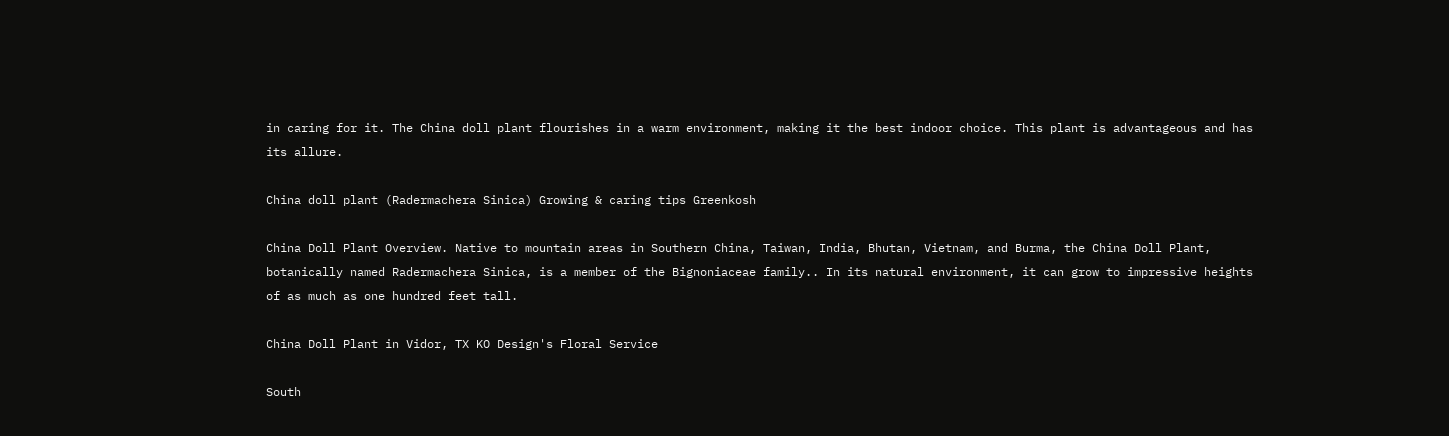in caring for it. The China doll plant flourishes in a warm environment, making it the best indoor choice. This plant is advantageous and has its allure.

China doll plant (Radermachera Sinica) Growing & caring tips Greenkosh

China Doll Plant Overview. Native to mountain areas in Southern China, Taiwan, India, Bhutan, Vietnam, and Burma, the China Doll Plant, botanically named Radermachera Sinica, is a member of the Bignoniaceae family.. In its natural environment, it can grow to impressive heights of as much as one hundred feet tall.

China Doll Plant in Vidor, TX KO Design's Floral Service

South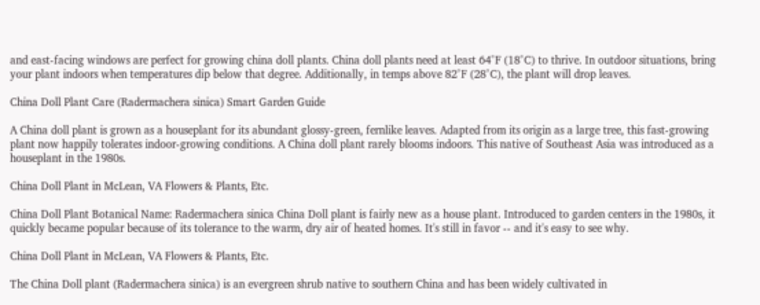and east-facing windows are perfect for growing china doll plants. China doll plants need at least 64°F (18°C) to thrive. In outdoor situations, bring your plant indoors when temperatures dip below that degree. Additionally, in temps above 82°F (28°C), the plant will drop leaves.

China Doll Plant Care (Radermachera sinica) Smart Garden Guide

A China doll plant is grown as a houseplant for its abundant glossy-green, fernlike leaves. Adapted from its origin as a large tree, this fast-growing plant now happily tolerates indoor-growing conditions. A China doll plant rarely blooms indoors. This native of Southeast Asia was introduced as a houseplant in the 1980s.

China Doll Plant in McLean, VA Flowers & Plants, Etc.

China Doll Plant Botanical Name: Radermachera sinica China Doll plant is fairly new as a house plant. Introduced to garden centers in the 1980s, it quickly became popular because of its tolerance to the warm, dry air of heated homes. It's still in favor -- and it's easy to see why.

China Doll Plant in McLean, VA Flowers & Plants, Etc.

The China Doll plant (Radermachera sinica) is an evergreen shrub native to southern China and has been widely cultivated in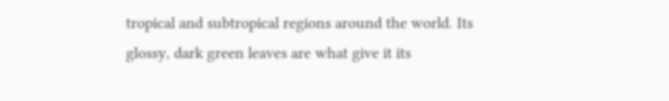tropical and subtropical regions around the world. Its glossy, dark green leaves are what give it its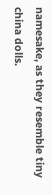namesake, as they resemble tiny china dolls.